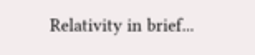Relativity in brief...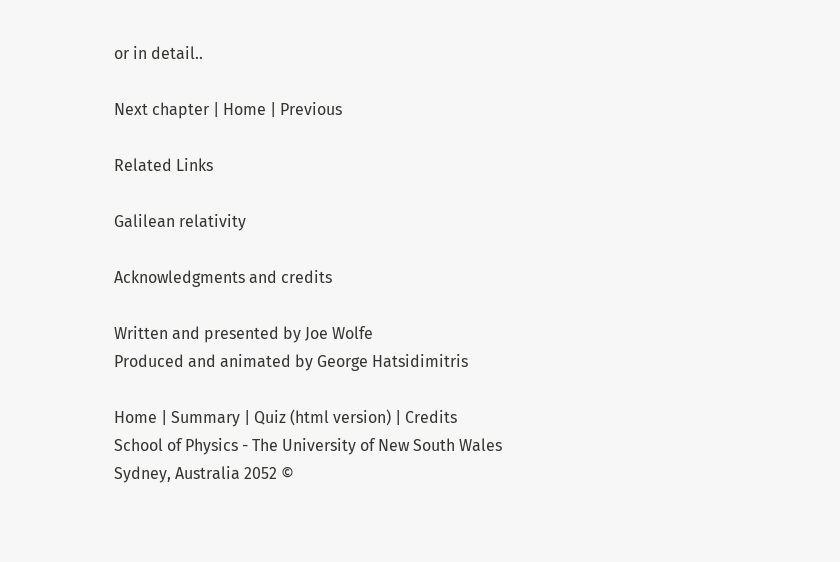or in detail..

Next chapter | Home | Previous

Related Links

Galilean relativity

Acknowledgments and credits

Written and presented by Joe Wolfe
Produced and animated by George Hatsidimitris

Home | Summary | Quiz (html version) | Credits
School of Physics - The University of New South Wales
Sydney, Australia 2052 ©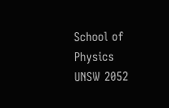School of Physics UNSW 2052